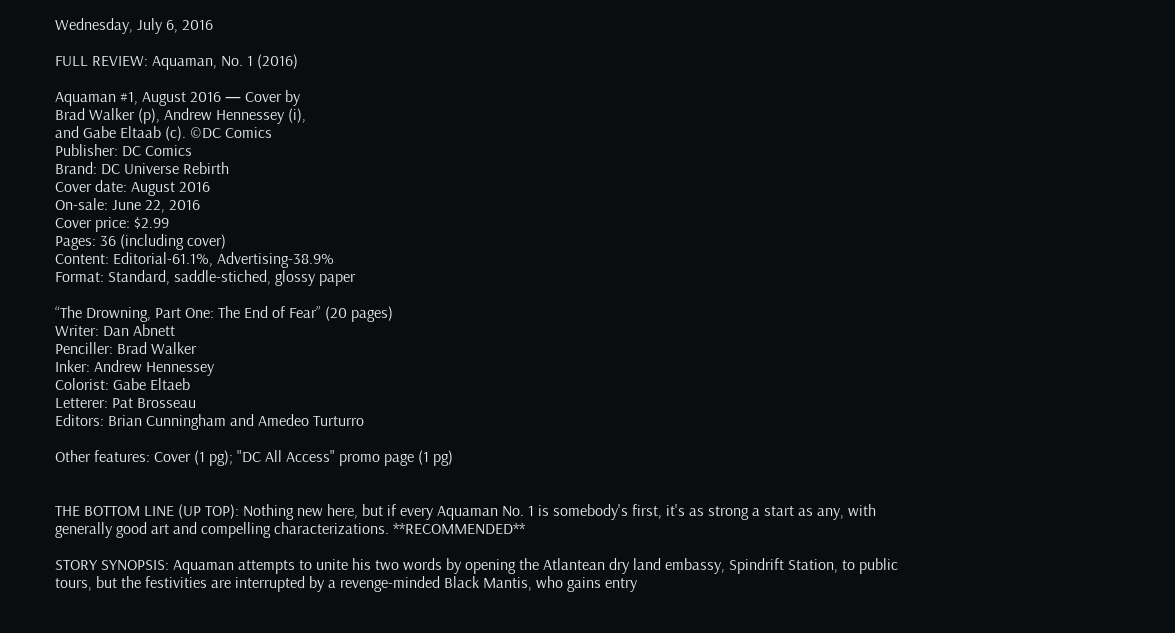Wednesday, July 6, 2016

FULL REVIEW: Aquaman, No. 1 (2016)

Aquaman #1, August 2016 — Cover by
Brad Walker (p), Andrew Hennessey (i),
and Gabe Eltaab (c). ©DC Comics
Publisher: DC Comics
Brand: DC Universe Rebirth
Cover date: August 2016
On-sale: June 22, 2016
Cover price: $2.99
Pages: 36 (including cover)
Content: Editorial-61.1%, Advertising-38.9%
Format: Standard, saddle-stiched, glossy paper

“The Drowning, Part One: The End of Fear” (20 pages)
Writer: Dan Abnett
Penciller: Brad Walker
Inker: Andrew Hennessey
Colorist: Gabe Eltaeb
Letterer: Pat Brosseau
Editors: Brian Cunningham and Amedeo Turturro

Other features: Cover (1 pg); "DC All Access" promo page (1 pg)


THE BOTTOM LINE (UP TOP): Nothing new here, but if every Aquaman No. 1 is somebody's first, it's as strong a start as any, with generally good art and compelling characterizations. **RECOMMENDED**

STORY SYNOPSIS: Aquaman attempts to unite his two words by opening the Atlantean dry land embassy, Spindrift Station, to public tours, but the festivities are interrupted by a revenge-minded Black Mantis, who gains entry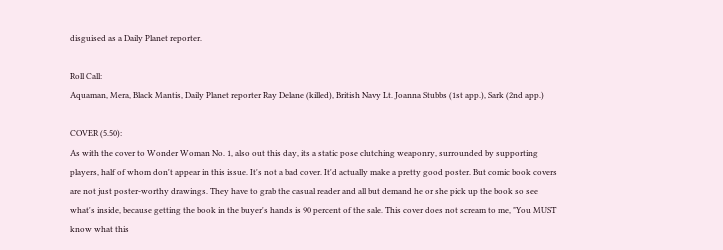disguised as a Daily Planet reporter.

Roll Call:
Aquaman, Mera, Black Mantis, Daily Planet reporter Ray Delane (killed), British Navy Lt. Joanna Stubbs (1st app.), Sark (2nd app.)

COVER (5.50):
As with the cover to Wonder Woman No. 1, also out this day, its a static pose clutching weaponry, surrounded by supporting players, half of whom don't appear in this issue. It's not a bad cover. It'd actually make a pretty good poster. But comic book covers are not just poster-worthy drawings. They have to grab the casual reader and all but demand he or she pick up the book so see what's inside, because getting the book in the buyer's hands is 90 percent of the sale. This cover does not scream to me, "You MUST know what this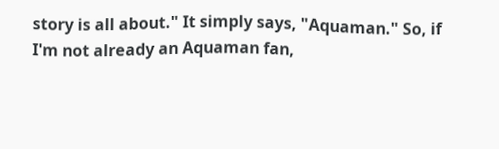story is all about." It simply says, "Aquaman." So, if I'm not already an Aquaman fan,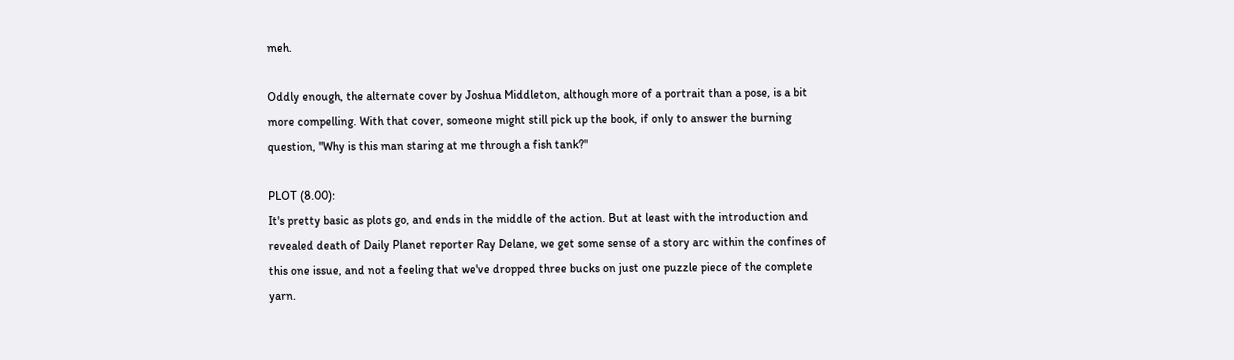meh.

Oddly enough, the alternate cover by Joshua Middleton, although more of a portrait than a pose, is a bit more compelling. With that cover, someone might still pick up the book, if only to answer the burning question, "Why is this man staring at me through a fish tank?"

PLOT (8.00):
It's pretty basic as plots go, and ends in the middle of the action. But at least with the introduction and revealed death of Daily Planet reporter Ray Delane, we get some sense of a story arc within the confines of this one issue, and not a feeling that we've dropped three bucks on just one puzzle piece of the complete yarn.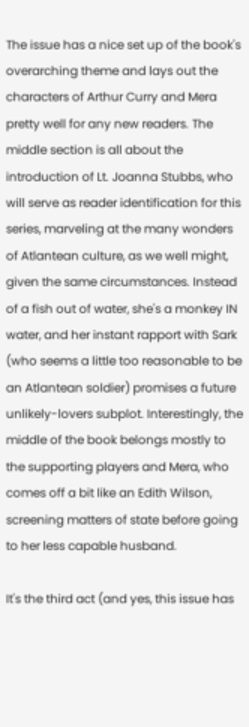The issue has a nice set up of the book's overarching theme and lays out the characters of Arthur Curry and Mera pretty well for any new readers. The middle section is all about the introduction of Lt. Joanna Stubbs, who will serve as reader identification for this series, marveling at the many wonders of Atlantean culture, as we well might, given the same circumstances. Instead of a fish out of water, she's a monkey IN water, and her instant rapport with Sark (who seems a little too reasonable to be an Atlantean soldier) promises a future unlikely-lovers subplot. Interestingly, the middle of the book belongs mostly to the supporting players and Mera, who comes off a bit like an Edith Wilson, screening matters of state before going to her less capable husband.

It's the third act (and yes, this issue has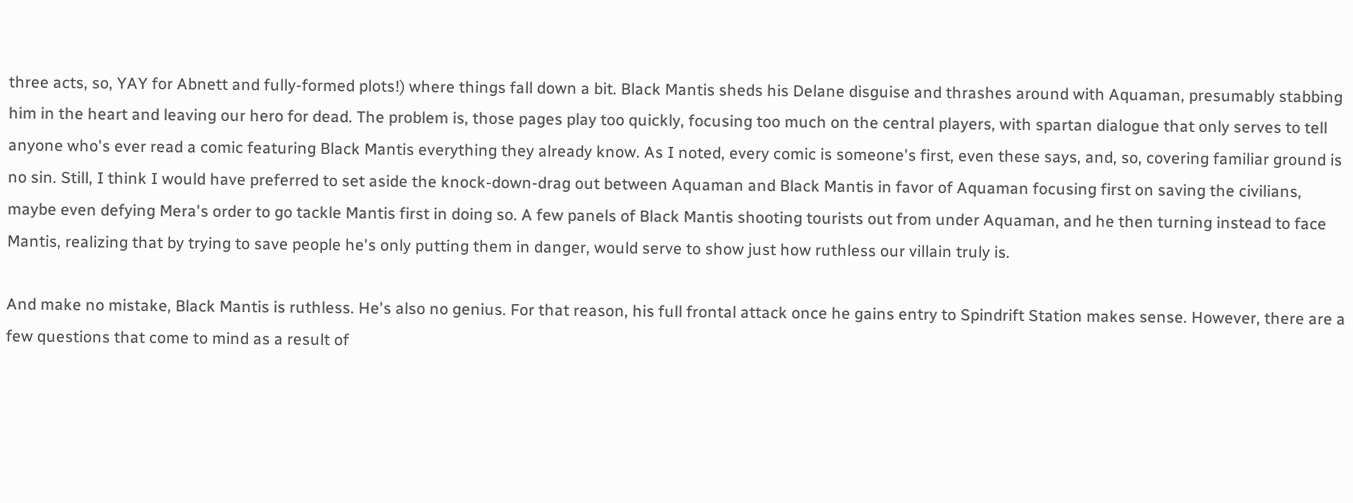three acts, so, YAY for Abnett and fully-formed plots!) where things fall down a bit. Black Mantis sheds his Delane disguise and thrashes around with Aquaman, presumably stabbing him in the heart and leaving our hero for dead. The problem is, those pages play too quickly, focusing too much on the central players, with spartan dialogue that only serves to tell anyone who's ever read a comic featuring Black Mantis everything they already know. As I noted, every comic is someone's first, even these says, and, so, covering familiar ground is no sin. Still, I think I would have preferred to set aside the knock-down-drag out between Aquaman and Black Mantis in favor of Aquaman focusing first on saving the civilians, maybe even defying Mera's order to go tackle Mantis first in doing so. A few panels of Black Mantis shooting tourists out from under Aquaman, and he then turning instead to face Mantis, realizing that by trying to save people he's only putting them in danger, would serve to show just how ruthless our villain truly is.

And make no mistake, Black Mantis is ruthless. He's also no genius. For that reason, his full frontal attack once he gains entry to Spindrift Station makes sense. However, there are a few questions that come to mind as a result of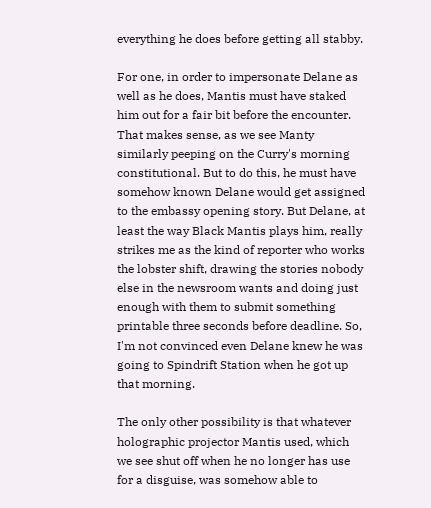everything he does before getting all stabby.

For one, in order to impersonate Delane as well as he does, Mantis must have staked him out for a fair bit before the encounter. That makes sense, as we see Manty similarly peeping on the Curry's morning constitutional. But to do this, he must have somehow known Delane would get assigned to the embassy opening story. But Delane, at least the way Black Mantis plays him, really strikes me as the kind of reporter who works the lobster shift, drawing the stories nobody else in the newsroom wants and doing just enough with them to submit something printable three seconds before deadline. So, I'm not convinced even Delane knew he was going to Spindrift Station when he got up that morning.

The only other possibility is that whatever holographic projector Mantis used, which we see shut off when he no longer has use for a disguise, was somehow able to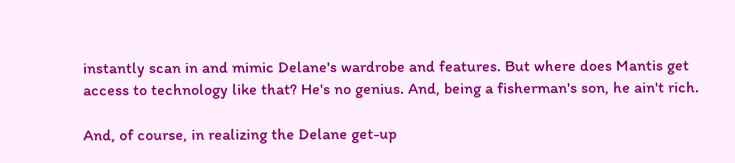instantly scan in and mimic Delane's wardrobe and features. But where does Mantis get access to technology like that? He's no genius. And, being a fisherman's son, he ain't rich.

And, of course, in realizing the Delane get-up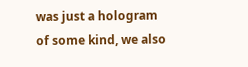was just a hologram of some kind, we also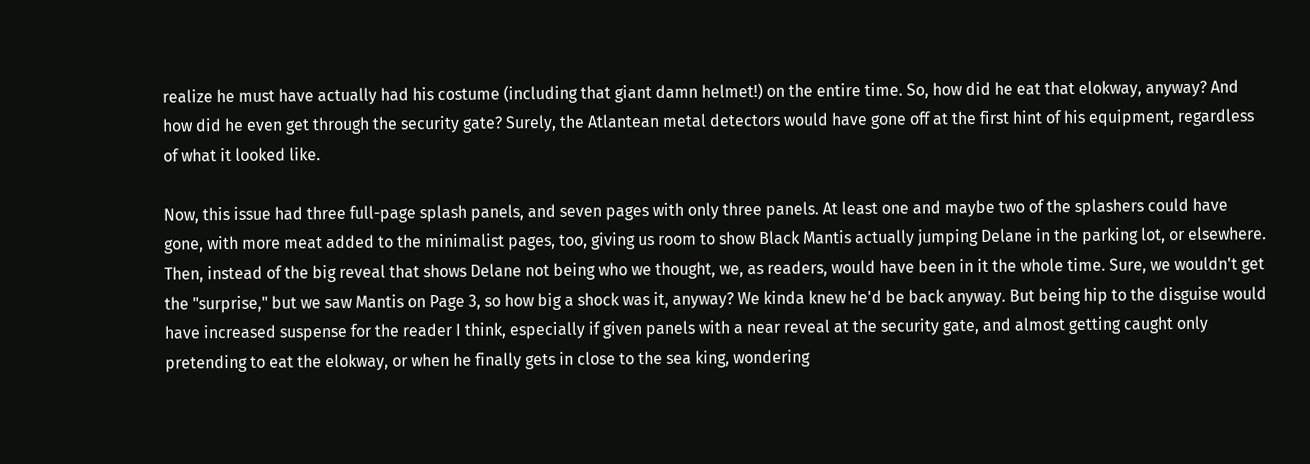realize he must have actually had his costume (including that giant damn helmet!) on the entire time. So, how did he eat that elokway, anyway? And how did he even get through the security gate? Surely, the Atlantean metal detectors would have gone off at the first hint of his equipment, regardless of what it looked like.

Now, this issue had three full-page splash panels, and seven pages with only three panels. At least one and maybe two of the splashers could have gone, with more meat added to the minimalist pages, too, giving us room to show Black Mantis actually jumping Delane in the parking lot, or elsewhere. Then, instead of the big reveal that shows Delane not being who we thought, we, as readers, would have been in it the whole time. Sure, we wouldn't get the "surprise," but we saw Mantis on Page 3, so how big a shock was it, anyway? We kinda knew he'd be back anyway. But being hip to the disguise would have increased suspense for the reader I think, especially if given panels with a near reveal at the security gate, and almost getting caught only pretending to eat the elokway, or when he finally gets in close to the sea king, wondering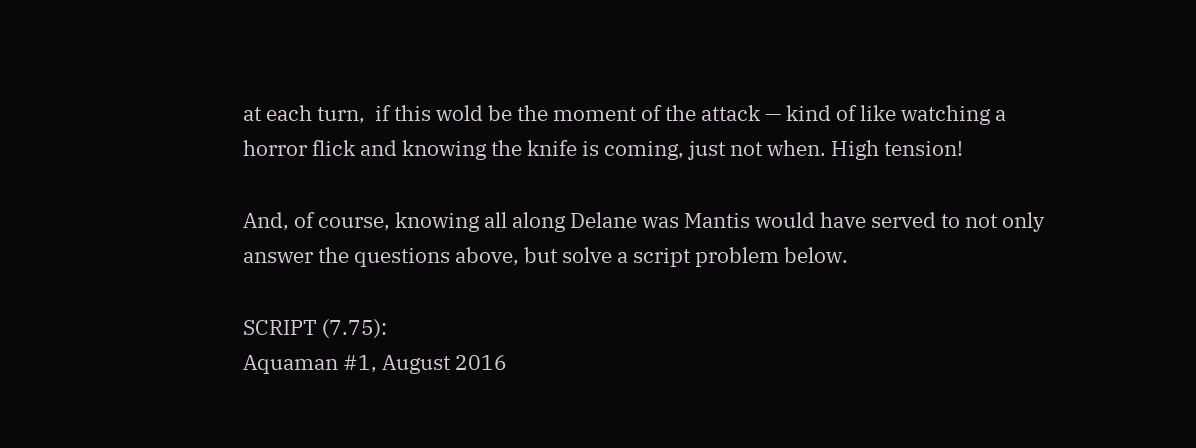at each turn,  if this wold be the moment of the attack — kind of like watching a horror flick and knowing the knife is coming, just not when. High tension!

And, of course, knowing all along Delane was Mantis would have served to not only answer the questions above, but solve a script problem below.

SCRIPT (7.75):
Aquaman #1, August 2016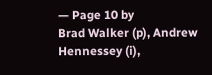— Page 10 by
Brad Walker (p), Andrew Hennessey (i),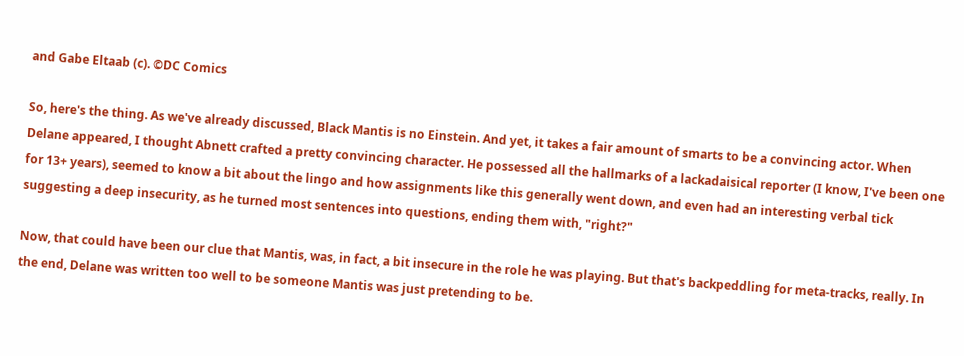and Gabe Eltaab (c). ©DC Comics

So, here's the thing. As we've already discussed, Black Mantis is no Einstein. And yet, it takes a fair amount of smarts to be a convincing actor. When Delane appeared, I thought Abnett crafted a pretty convincing character. He possessed all the hallmarks of a lackadaisical reporter (I know, I've been one for 13+ years), seemed to know a bit about the lingo and how assignments like this generally went down, and even had an interesting verbal tick suggesting a deep insecurity, as he turned most sentences into questions, ending them with, "right?"

Now, that could have been our clue that Mantis, was, in fact, a bit insecure in the role he was playing. But that's backpeddling for meta-tracks, really. In the end, Delane was written too well to be someone Mantis was just pretending to be.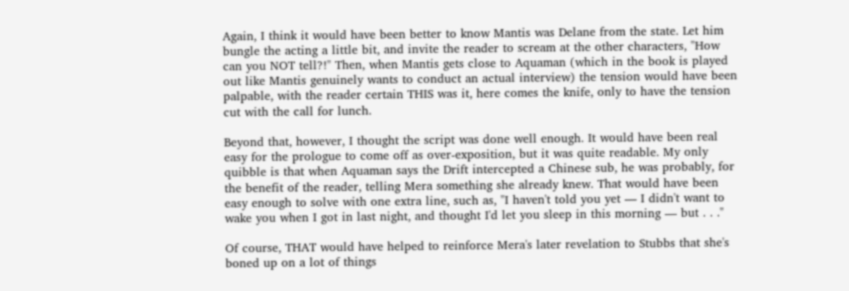Again, I think it would have been better to know Mantis was Delane from the state. Let him bungle the acting a little bit, and invite the reader to scream at the other characters, "How can you NOT tell?!" Then, when Mantis gets close to Aquaman (which in the book is played out like Mantis genuinely wants to conduct an actual interview) the tension would have been palpable, with the reader certain THIS was it, here comes the knife, only to have the tension cut with the call for lunch.

Beyond that, however, I thought the script was done well enough. It would have been real easy for the prologue to come off as over-exposition, but it was quite readable. My only quibble is that when Aquaman says the Drift intercepted a Chinese sub, he was probably, for the benefit of the reader, telling Mera something she already knew. That would have been easy enough to solve with one extra line, such as, "I haven't told you yet — I didn't want to wake you when I got in last night, and thought I'd let you sleep in this morning — but . . ."

Of course, THAT would have helped to reinforce Mera's later revelation to Stubbs that she's boned up on a lot of things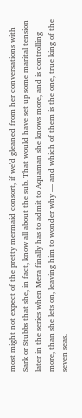most might not expect of the pretty mermaid consort, if we'd gleaned from her conversations with Sark or Stubbs that she, in fact, know all about the sub. That would have set up some marital tension later in the series when Mera finally has to admit to Aquaman she knows more, and is controlling more, than she lets on, leaving him to wonder why — and which of them is the one, true king of the seven seas.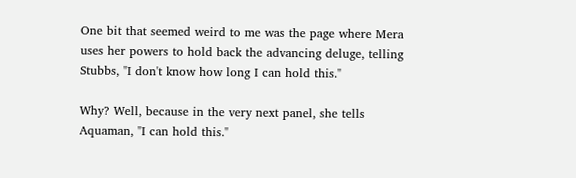One bit that seemed weird to me was the page where Mera uses her powers to hold back the advancing deluge, telling Stubbs, "I don't know how long I can hold this."

Why? Well, because in the very next panel, she tells Aquaman, "I can hold this."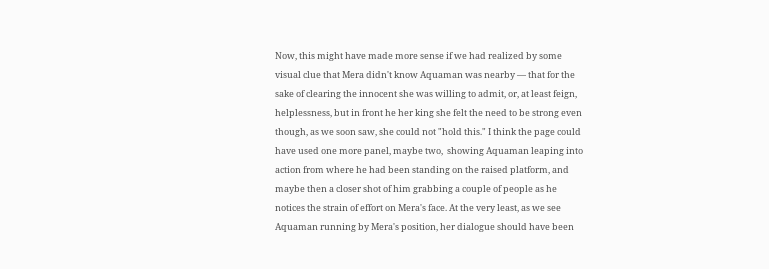Now, this might have made more sense if we had realized by some visual clue that Mera didn't know Aquaman was nearby — that for the sake of clearing the innocent she was willing to admit, or, at least feign, helplessness, but in front he her king she felt the need to be strong even though, as we soon saw, she could not "hold this." I think the page could have used one more panel, maybe two,  showing Aquaman leaping into action from where he had been standing on the raised platform, and maybe then a closer shot of him grabbing a couple of people as he notices the strain of effort on Mera's face. At the very least, as we see Aquaman running by Mera's position, her dialogue should have been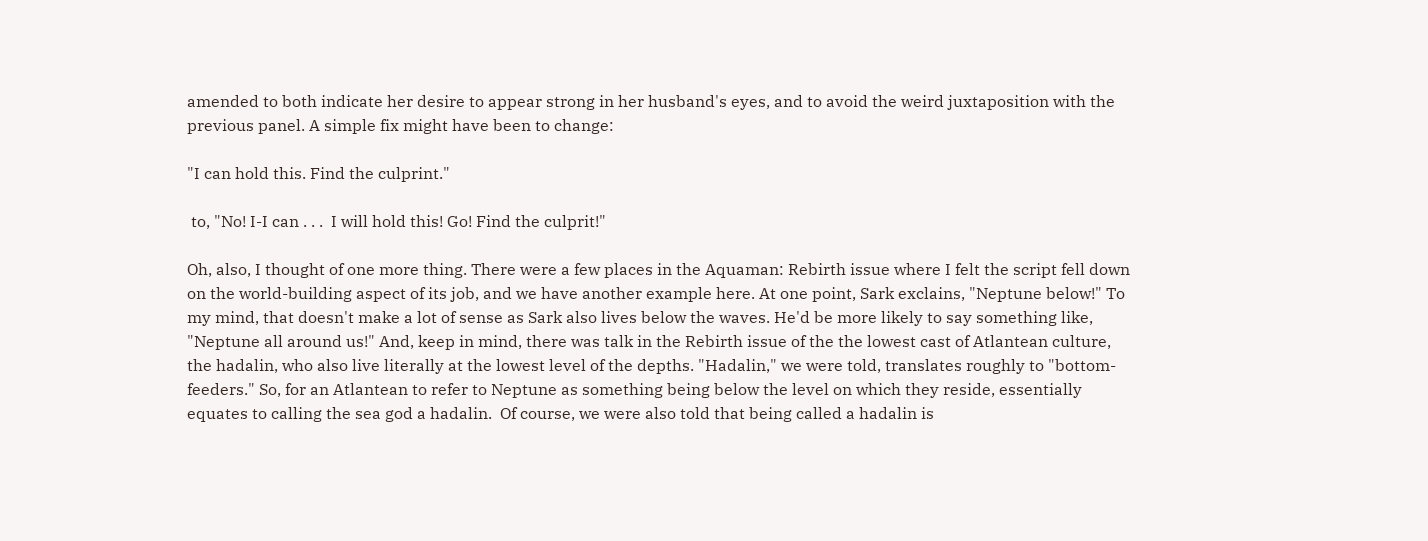amended to both indicate her desire to appear strong in her husband's eyes, and to avoid the weird juxtaposition with the previous panel. A simple fix might have been to change:

"I can hold this. Find the culprint."

 to, "No! I-I can . . .  I will hold this! Go! Find the culprit!"

Oh, also, I thought of one more thing. There were a few places in the Aquaman: Rebirth issue where I felt the script fell down on the world-building aspect of its job, and we have another example here. At one point, Sark exclains, "Neptune below!" To my mind, that doesn't make a lot of sense as Sark also lives below the waves. He'd be more likely to say something like, "Neptune all around us!" And, keep in mind, there was talk in the Rebirth issue of the the lowest cast of Atlantean culture, the hadalin, who also live literally at the lowest level of the depths. "Hadalin," we were told, translates roughly to "bottom-feeders." So, for an Atlantean to refer to Neptune as something being below the level on which they reside, essentially equates to calling the sea god a hadalin.  Of course, we were also told that being called a hadalin is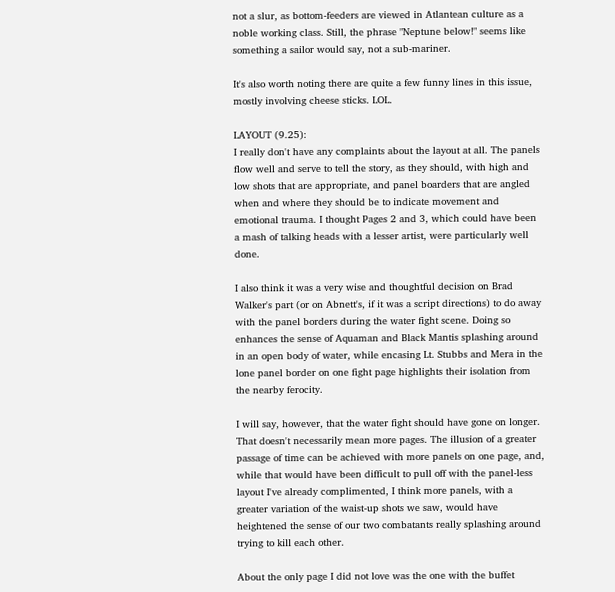not a slur, as bottom-feeders are viewed in Atlantean culture as a noble working class. Still, the phrase "Neptune below!" seems like something a sailor would say, not a sub-mariner.

It's also worth noting there are quite a few funny lines in this issue, mostly involving cheese sticks. LOL.

LAYOUT (9.25):
I really don't have any complaints about the layout at all. The panels flow well and serve to tell the story, as they should, with high and low shots that are appropriate, and panel boarders that are angled when and where they should be to indicate movement and emotional trauma. I thought Pages 2 and 3, which could have been a mash of talking heads with a lesser artist, were particularly well done.

I also think it was a very wise and thoughtful decision on Brad Walker's part (or on Abnett's, if it was a script directions) to do away with the panel borders during the water fight scene. Doing so enhances the sense of Aquaman and Black Mantis splashing around in an open body of water, while encasing Lt. Stubbs and Mera in the lone panel border on one fight page highlights their isolation from the nearby ferocity.

I will say, however, that the water fight should have gone on longer. That doesn't necessarily mean more pages. The illusion of a greater passage of time can be achieved with more panels on one page, and, while that would have been difficult to pull off with the panel-less layout I've already complimented, I think more panels, with a greater variation of the waist-up shots we saw, would have heightened the sense of our two combatants really splashing around trying to kill each other.

About the only page I did not love was the one with the buffet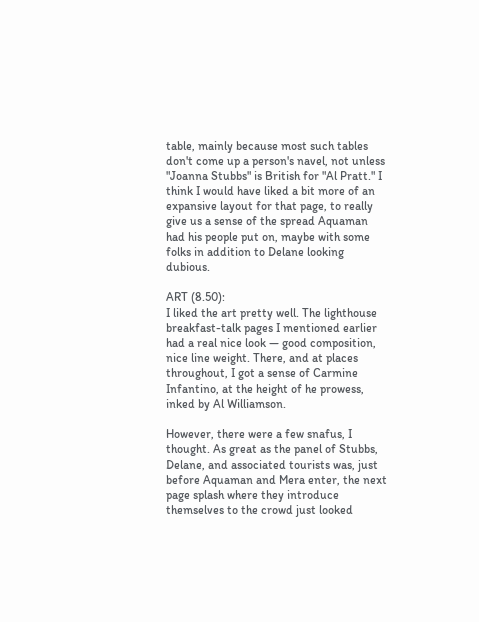table, mainly because most such tables don't come up a person's navel, not unless "Joanna Stubbs" is British for "Al Pratt." I think I would have liked a bit more of an expansive layout for that page, to really give us a sense of the spread Aquaman had his people put on, maybe with some folks in addition to Delane looking dubious.

ART (8.50):
I liked the art pretty well. The lighthouse breakfast-talk pages I mentioned earlier had a real nice look — good composition, nice line weight. There, and at places throughout, I got a sense of Carmine Infantino, at the height of he prowess, inked by Al Williamson.

However, there were a few snafus, I thought. As great as the panel of Stubbs, Delane, and associated tourists was, just before Aquaman and Mera enter, the next page splash where they introduce themselves to the crowd just looked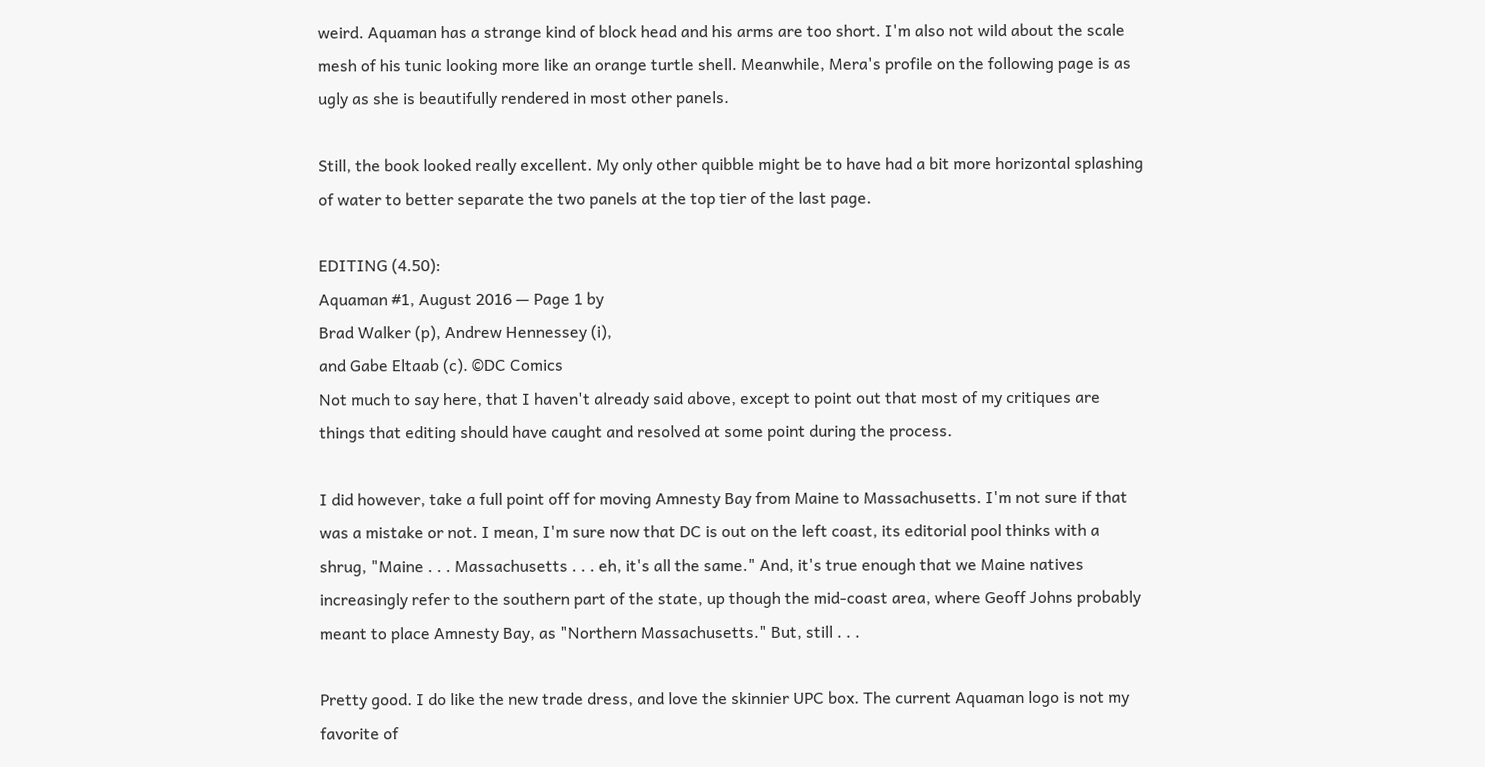weird. Aquaman has a strange kind of block head and his arms are too short. I'm also not wild about the scale mesh of his tunic looking more like an orange turtle shell. Meanwhile, Mera's profile on the following page is as ugly as she is beautifully rendered in most other panels.

Still, the book looked really excellent. My only other quibble might be to have had a bit more horizontal splashing of water to better separate the two panels at the top tier of the last page.

EDITING (4.50):
Aquaman #1, August 2016 — Page 1 by
Brad Walker (p), Andrew Hennessey (i),
and Gabe Eltaab (c). ©DC Comics
Not much to say here, that I haven't already said above, except to point out that most of my critiques are things that editing should have caught and resolved at some point during the process.

I did however, take a full point off for moving Amnesty Bay from Maine to Massachusetts. I'm not sure if that was a mistake or not. I mean, I'm sure now that DC is out on the left coast, its editorial pool thinks with a shrug, "Maine . . . Massachusetts . . . eh, it's all the same." And, it's true enough that we Maine natives increasingly refer to the southern part of the state, up though the mid-coast area, where Geoff Johns probably meant to place Amnesty Bay, as "Northern Massachusetts." But, still . . .

Pretty good. I do like the new trade dress, and love the skinnier UPC box. The current Aquaman logo is not my favorite of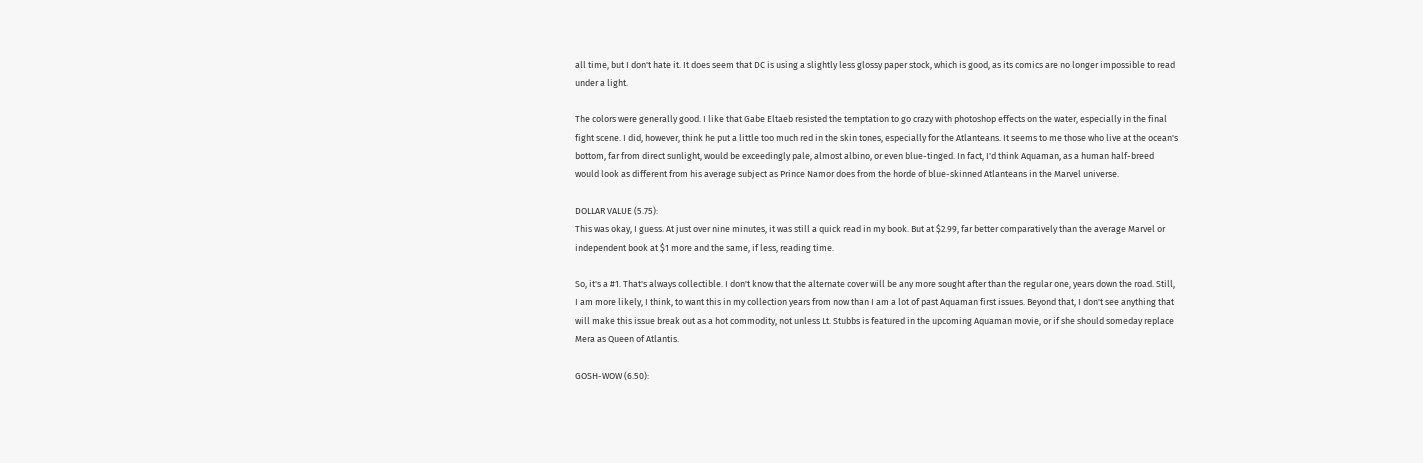all time, but I don't hate it. It does seem that DC is using a slightly less glossy paper stock, which is good, as its comics are no longer impossible to read under a light.

The colors were generally good. I like that Gabe Eltaeb resisted the temptation to go crazy with photoshop effects on the water, especially in the final fight scene. I did, however, think he put a little too much red in the skin tones, especially for the Atlanteans. It seems to me those who live at the ocean's bottom, far from direct sunlight, would be exceedingly pale, almost albino, or even blue-tinged. In fact, I'd think Aquaman, as a human half-breed would look as different from his average subject as Prince Namor does from the horde of blue-skinned Atlanteans in the Marvel universe.

DOLLAR VALUE (5.75):
This was okay, I guess. At just over nine minutes, it was still a quick read in my book. But at $2.99, far better comparatively than the average Marvel or independent book at $1 more and the same, if less, reading time.

So, it's a #1. That's always collectible. I don't know that the alternate cover will be any more sought after than the regular one, years down the road. Still, I am more likely, I think, to want this in my collection years from now than I am a lot of past Aquaman first issues. Beyond that, I don't see anything that will make this issue break out as a hot commodity, not unless Lt. Stubbs is featured in the upcoming Aquaman movie, or if she should someday replace Mera as Queen of Atlantis.

GOSH-WOW (6.50):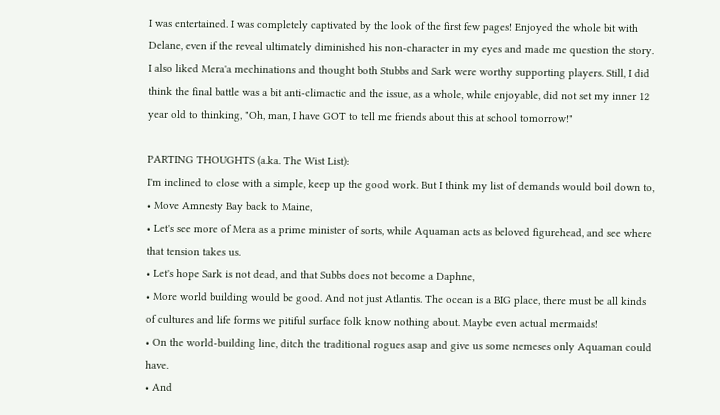I was entertained. I was completely captivated by the look of the first few pages! Enjoyed the whole bit with Delane, even if the reveal ultimately diminished his non-character in my eyes and made me question the story. I also liked Mera'a mechinations and thought both Stubbs and Sark were worthy supporting players. Still, I did think the final battle was a bit anti-climactic and the issue, as a whole, while enjoyable, did not set my inner 12 year old to thinking, "Oh, man, I have GOT to tell me friends about this at school tomorrow!"

PARTING THOUGHTS (a.ka. The Wist List):
I'm inclined to close with a simple, keep up the good work. But I think my list of demands would boil down to,
• Move Amnesty Bay back to Maine,
• Let's see more of Mera as a prime minister of sorts, while Aquaman acts as beloved figurehead, and see where that tension takes us.
• Let's hope Sark is not dead, and that Subbs does not become a Daphne,
• More world building would be good. And not just Atlantis. The ocean is a BIG place, there must be all kinds of cultures and life forms we pitiful surface folk know nothing about. Maybe even actual mermaids!
• On the world-building line, ditch the traditional rogues asap and give us some nemeses only Aquaman could have.
• And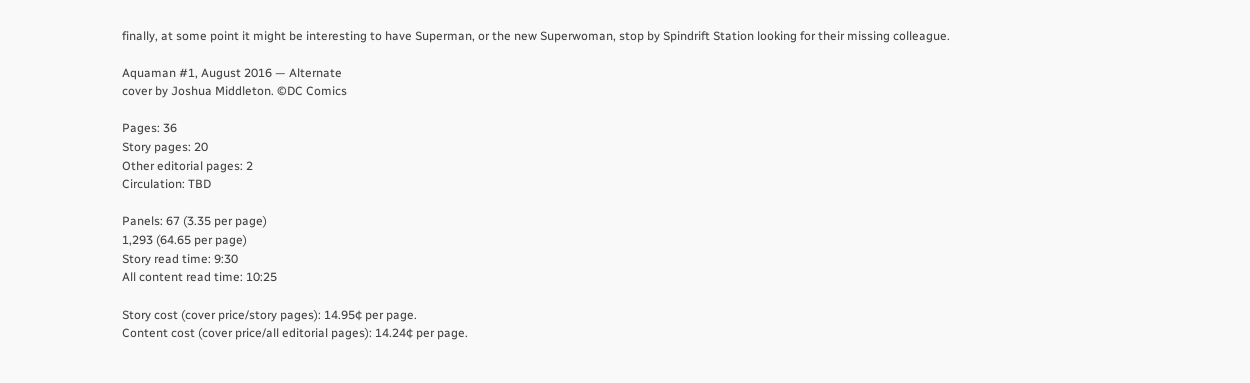finally, at some point it might be interesting to have Superman, or the new Superwoman, stop by Spindrift Station looking for their missing colleague.

Aquaman #1, August 2016 — Alternate
cover by Joshua Middleton. ©DC Comics

Pages: 36
Story pages: 20
Other editorial pages: 2
Circulation: TBD

Panels: 67 (3.35 per page)
1,293 (64.65 per page)
Story read time: 9:30
All content read time: 10:25

Story cost (cover price/story pages): 14.95¢ per page.
Content cost (cover price/all editorial pages): 14.24¢ per page.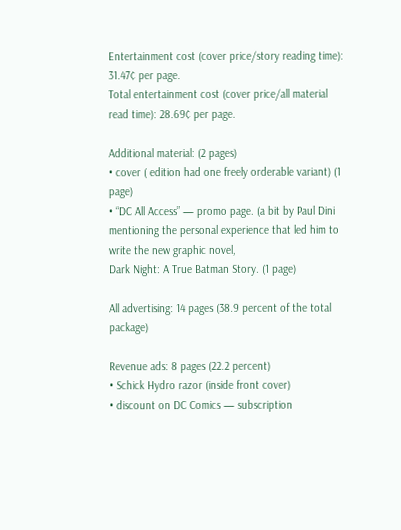Entertainment cost (cover price/story reading time): 31.47¢ per page.
Total entertainment cost (cover price/all material read time): 28.69¢ per page.

Additional material: (2 pages)
• cover ( edition had one freely orderable variant) (1 page)
• “DC All Access” — promo page. (a bit by Paul Dini mentioning the personal experience that led him to write the new graphic novel,
Dark Night: A True Batman Story. (1 page)

All advertising: 14 pages (38.9 percent of the total package)

Revenue ads: 8 pages (22.2 percent)
• Schick Hydro razor (inside front cover)
• discount on DC Comics — subscription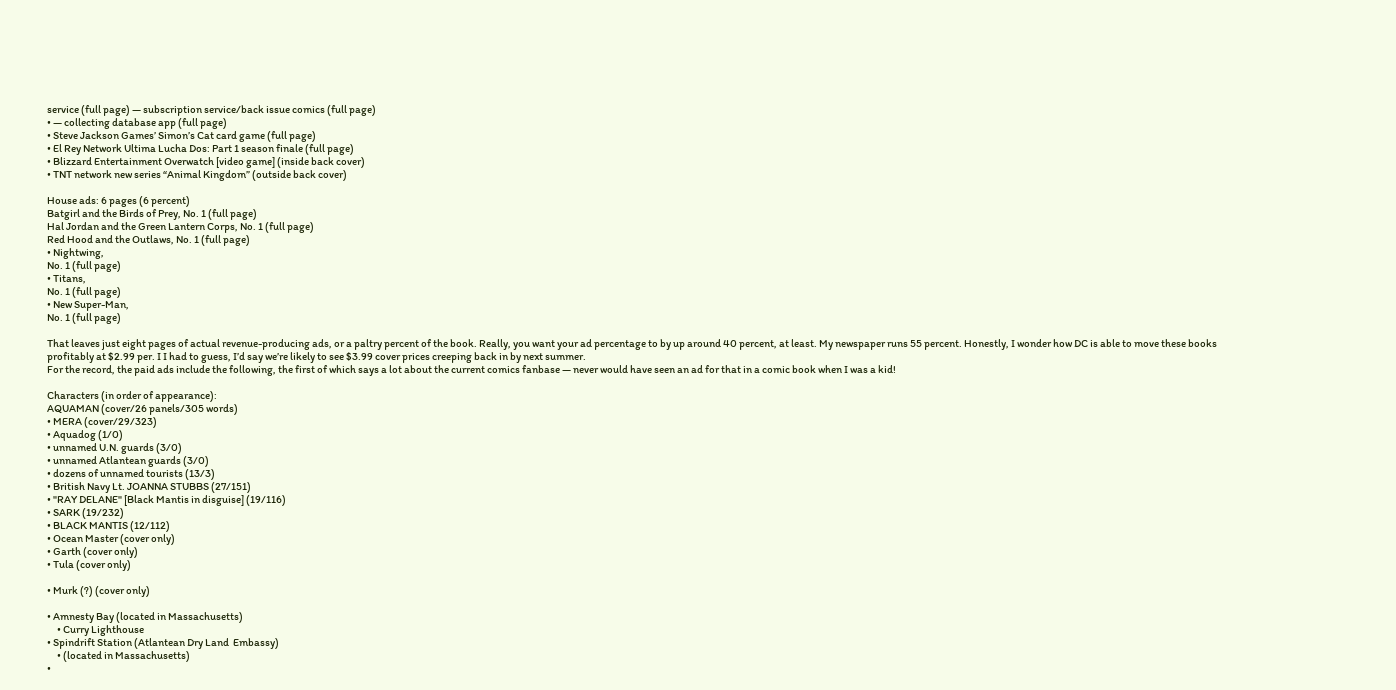service (full page) — subscription service/back issue comics (full page)
• — collecting database app (full page)
• Steve Jackson Games’ Simon’s Cat card game (full page)
• El Rey Network Ultima Lucha Dos: Part 1 season finale (full page)
• Blizzard Entertainment Overwatch [video game] (inside back cover)
• TNT network new series “Animal Kingdom” (outside back cover)

House ads: 6 pages (6 percent)
Batgirl and the Birds of Prey, No. 1 (full page)
Hal Jordan and the Green Lantern Corps, No. 1 (full page)
Red Hood and the Outlaws, No. 1 (full page)
• Nightwing,
No. 1 (full page)
• Titans,
No. 1 (full page)
• New Super-Man,
No. 1 (full page)

That leaves just eight pages of actual revenue-producing ads, or a paltry percent of the book. Really, you want your ad percentage to by up around 40 percent, at least. My newspaper runs 55 percent. Honestly, I wonder how DC is able to move these books profitably at $2.99 per. I I had to guess, I’d say we’re likely to see $3.99 cover prices creeping back in by next summer.
For the record, the paid ads include the following, the first of which says a lot about the current comics fanbase — never would have seen an ad for that in a comic book when I was a kid!

Characters (in order of appearance):
AQUAMAN (cover/26 panels/305 words)
• MERA (cover/29/323)
• Aquadog (1/0)
• unnamed U.N. guards (3/0)
• unnamed Atlantean guards (3/0)
• dozens of unnamed tourists (13/3)
• British Navy Lt. JOANNA STUBBS (27/151)
• "RAY DELANE" [Black Mantis in disguise] (19/116)
• SARK (19/232)
• BLACK MANTIS (12/112)
• Ocean Master (cover only)
• Garth (cover only)
• Tula (cover only)

• Murk (?) (cover only)

• Amnesty Bay (located in Massachusetts)
     • Curry Lighthouse
• Spindrift Station (Atlantean Dry Land  Embassy)
     • (located in Massachusetts)
•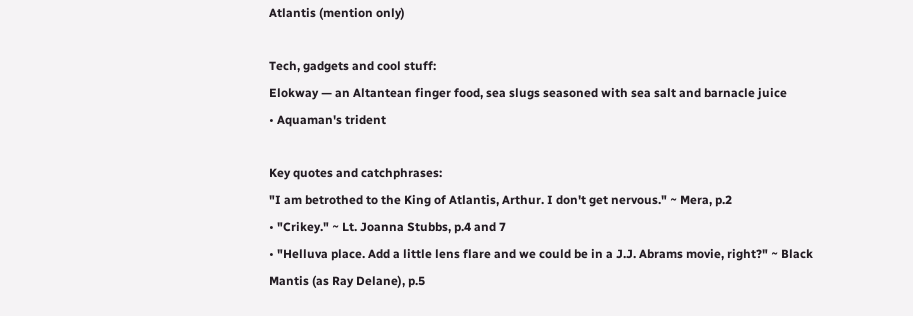Atlantis (mention only)

Tech, gadgets and cool stuff:
Elokway — an Altantean finger food, sea slugs seasoned with sea salt and barnacle juice
• Aquaman's trident

Key quotes and catchphrases:
"I am betrothed to the King of Atlantis, Arthur. I don't get nervous." ~ Mera, p.2
• "Crikey." ~ Lt. Joanna Stubbs, p.4 and 7
• "Helluva place. Add a little lens flare and we could be in a J.J. Abrams movie, right?" ~ Black Mantis (as Ray Delane), p.5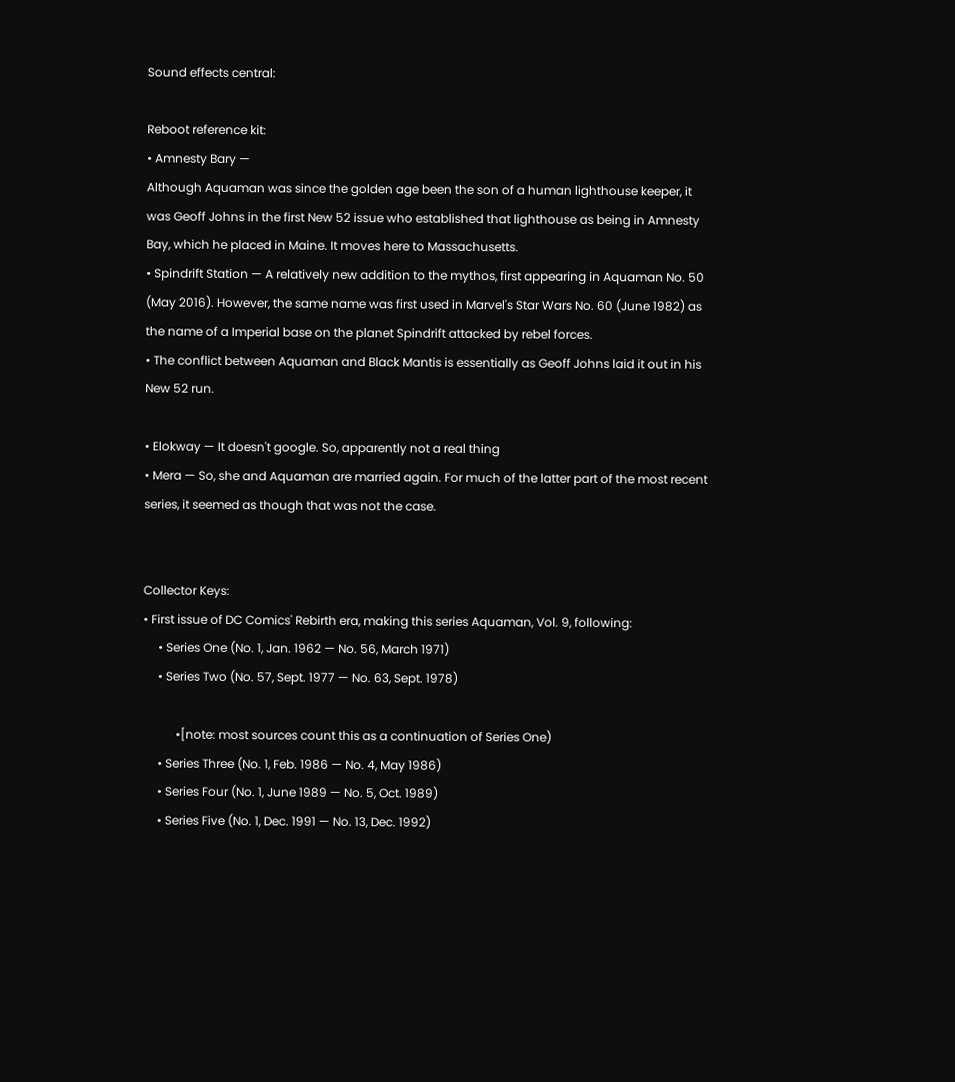Sound effects central:

Reboot reference kit:
• Amnesty Bary —
Although Aquaman was since the golden age been the son of a human lighthouse keeper, it was Geoff Johns in the first New 52 issue who established that lighthouse as being in Amnesty Bay, which he placed in Maine. It moves here to Massachusetts.
• Spindrift Station — A relatively new addition to the mythos, first appearing in Aquaman No. 50 (May 2016). However, the same name was first used in Marvel's Star Wars No. 60 (June 1982) as the name of a Imperial base on the planet Spindrift attacked by rebel forces.
• The conflict between Aquaman and Black Mantis is essentially as Geoff Johns laid it out in his New 52 run.

• Elokway — It doesn't google. So, apparently not a real thing
• Mera — So, she and Aquaman are married again. For much of the latter part of the most recent series, it seemed as though that was not the case.


Collector Keys:
• First issue of DC Comics' Rebirth era, making this series Aquaman, Vol. 9, following:
     • Series One (No. 1, Jan. 1962 — No. 56, March 1971)
     • Series Two (No. 57, Sept. 1977 — No. 63, Sept. 1978)

           •[note: most sources count this as a continuation of Series One)
     • Series Three (No. 1, Feb. 1986 — No. 4, May 1986)
     • Series Four (No. 1, June 1989 — No. 5, Oct. 1989)
     • Series Five (No. 1, Dec. 1991 — No. 13, Dec. 1992)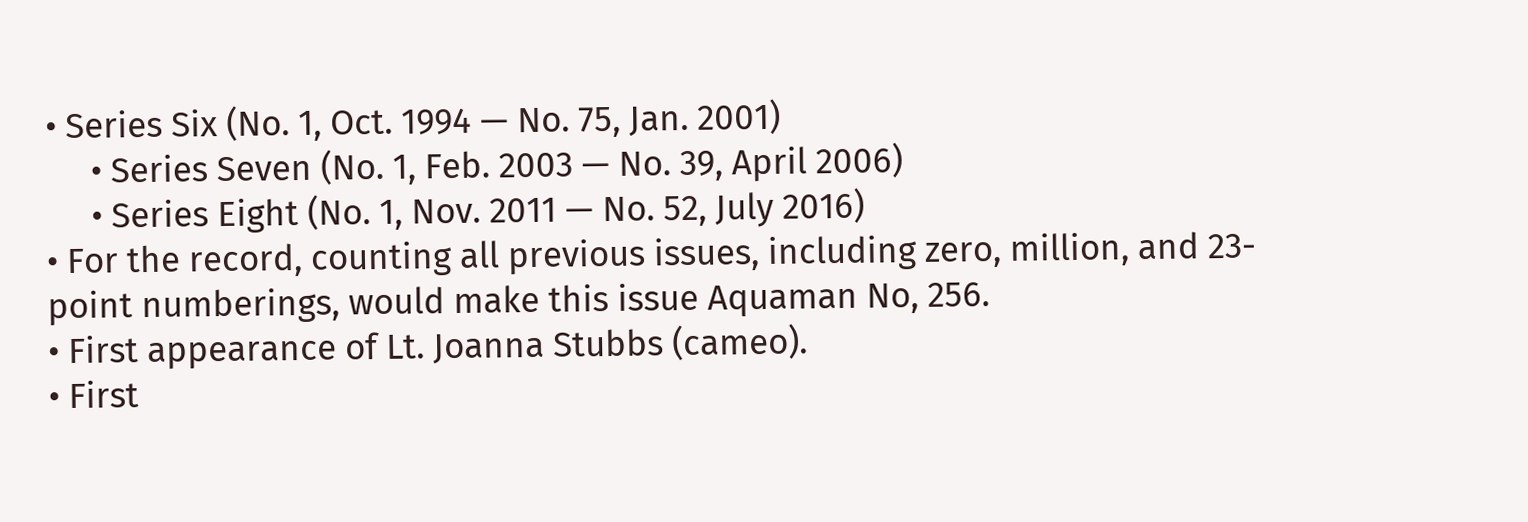• Series Six (No. 1, Oct. 1994 — No. 75, Jan. 2001)
     • Series Seven (No. 1, Feb. 2003 — No. 39, April 2006)
     • Series Eight (No. 1, Nov. 2011 — No. 52, July 2016)
• For the record, counting all previous issues, including zero, million, and 23-point numberings, would make this issue Aquaman No, 256.
• First appearance of Lt. Joanna Stubbs (cameo).
• First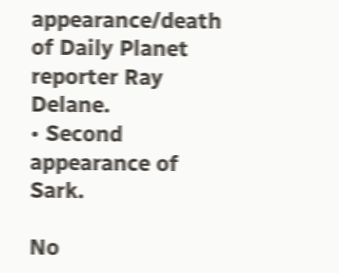appearance/death of Daily Planet reporter Ray Delane.
• Second appearance of Sark.

No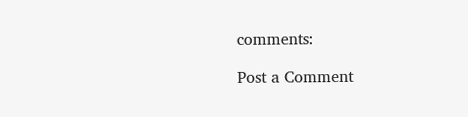comments:

Post a Comment